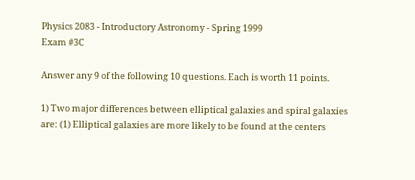Physics 2083 - Introductory Astronomy - Spring 1999
Exam #3C

Answer any 9 of the following 10 questions. Each is worth 11 points.

1) Two major differences between elliptical galaxies and spiral galaxies are: (1) Elliptical galaxies are more likely to be found at the centers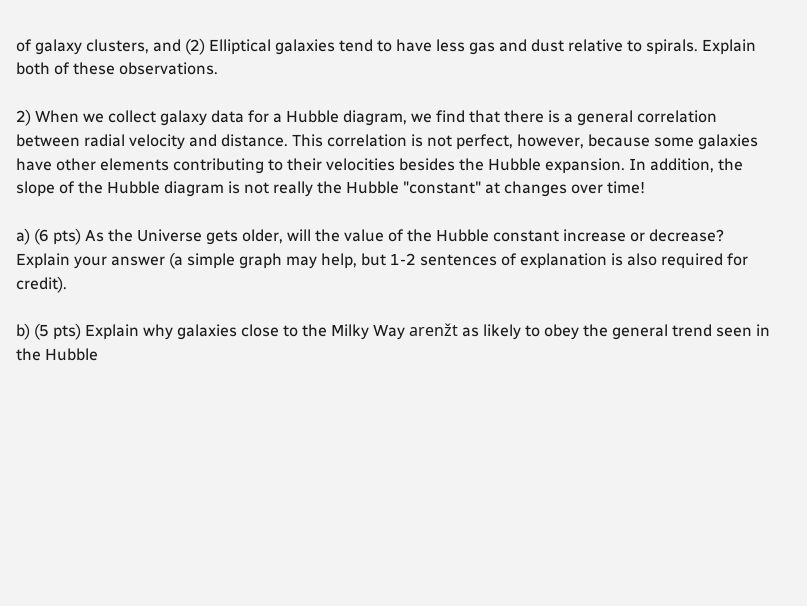of galaxy clusters, and (2) Elliptical galaxies tend to have less gas and dust relative to spirals. Explain both of these observations.

2) When we collect galaxy data for a Hubble diagram, we find that there is a general correlation between radial velocity and distance. This correlation is not perfect, however, because some galaxies have other elements contributing to their velocities besides the Hubble expansion. In addition, the slope of the Hubble diagram is not really the Hubble "constant" at changes over time!

a) (6 pts) As the Universe gets older, will the value of the Hubble constant increase or decrease? Explain your answer (a simple graph may help, but 1-2 sentences of explanation is also required for credit).

b) (5 pts) Explain why galaxies close to the Milky Way arenžt as likely to obey the general trend seen in the Hubble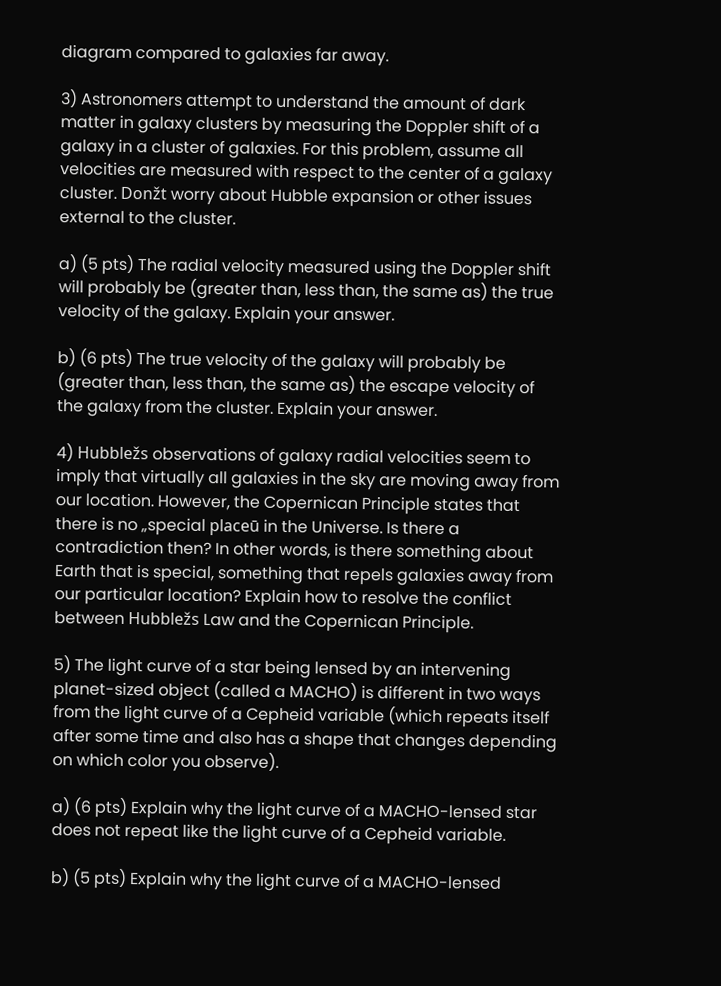diagram compared to galaxies far away.

3) Astronomers attempt to understand the amount of dark matter in galaxy clusters by measuring the Doppler shift of a galaxy in a cluster of galaxies. For this problem, assume all velocities are measured with respect to the center of a galaxy cluster. Donžt worry about Hubble expansion or other issues external to the cluster.

a) (5 pts) The radial velocity measured using the Doppler shift will probably be (greater than, less than, the same as) the true velocity of the galaxy. Explain your answer.

b) (6 pts) The true velocity of the galaxy will probably be (greater than, less than, the same as) the escape velocity of the galaxy from the cluster. Explain your answer.

4) Hubbležs observations of galaxy radial velocities seem to imply that virtually all galaxies in the sky are moving away from our location. However, the Copernican Principle states that there is no „special placeū in the Universe. Is there a contradiction then? In other words, is there something about Earth that is special, something that repels galaxies away from our particular location? Explain how to resolve the conflict between Hubbležs Law and the Copernican Principle.

5) The light curve of a star being lensed by an intervening planet-sized object (called a MACHO) is different in two ways from the light curve of a Cepheid variable (which repeats itself after some time and also has a shape that changes depending on which color you observe).

a) (6 pts) Explain why the light curve of a MACHO-lensed star does not repeat like the light curve of a Cepheid variable.

b) (5 pts) Explain why the light curve of a MACHO-lensed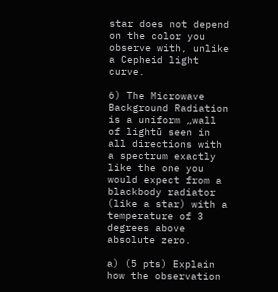star does not depend on the color you observe with, unlike a Cepheid light curve.

6) The Microwave Background Radiation is a uniform „wall of lightū seen in all directions with a spectrum exactly like the one you would expect from a blackbody radiator (like a star) with a temperature of 3 degrees above absolute zero.

a) (5 pts) Explain how the observation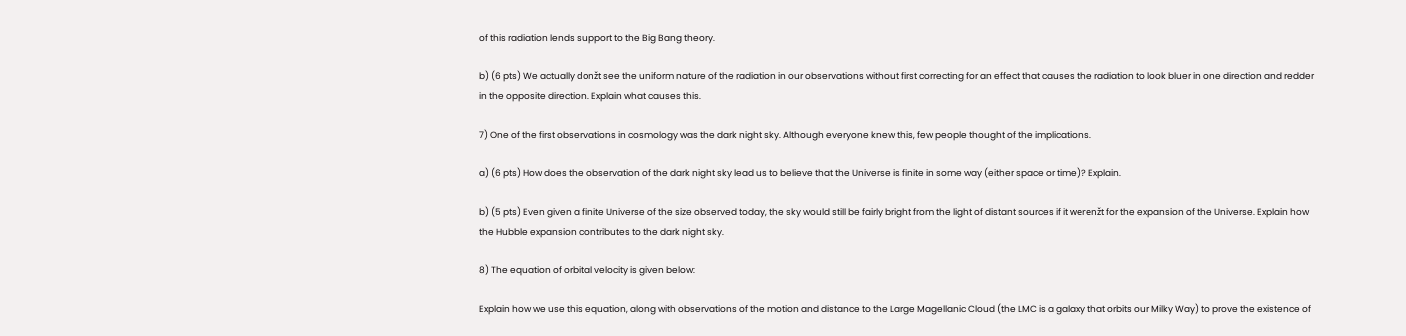of this radiation lends support to the Big Bang theory.

b) (6 pts) We actually donžt see the uniform nature of the radiation in our observations without first correcting for an effect that causes the radiation to look bluer in one direction and redder in the opposite direction. Explain what causes this.

7) One of the first observations in cosmology was the dark night sky. Although everyone knew this, few people thought of the implications.

a) (6 pts) How does the observation of the dark night sky lead us to believe that the Universe is finite in some way (either space or time)? Explain.

b) (5 pts) Even given a finite Universe of the size observed today, the sky would still be fairly bright from the light of distant sources if it werenžt for the expansion of the Universe. Explain how the Hubble expansion contributes to the dark night sky.

8) The equation of orbital velocity is given below:

Explain how we use this equation, along with observations of the motion and distance to the Large Magellanic Cloud (the LMC is a galaxy that orbits our Milky Way) to prove the existence of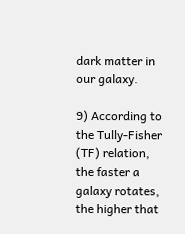dark matter in our galaxy.

9) According to the Tully-Fisher (TF) relation, the faster a galaxy rotates, the higher that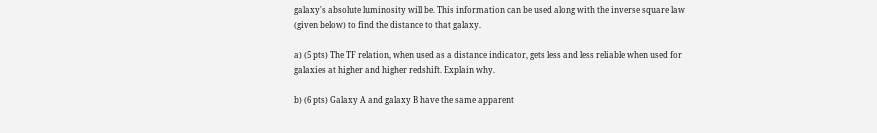galaxy's absolute luminosity will be. This information can be used along with the inverse square law (given below) to find the distance to that galaxy.

a) (5 pts) The TF relation, when used as a distance indicator, gets less and less reliable when used for galaxies at higher and higher redshift. Explain why.

b) (6 pts) Galaxy A and galaxy B have the same apparent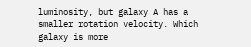luminosity, but galaxy A has a smaller rotation velocity. Which galaxy is more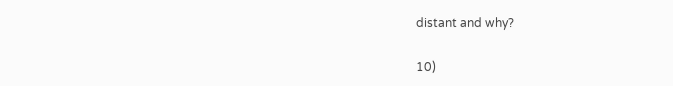distant and why?

10)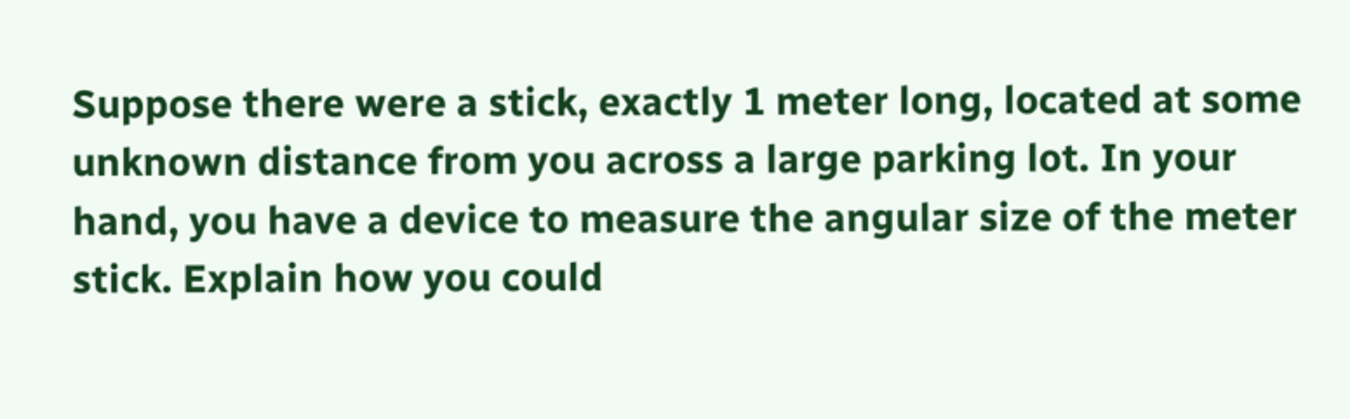Suppose there were a stick, exactly 1 meter long, located at some unknown distance from you across a large parking lot. In your hand, you have a device to measure the angular size of the meter stick. Explain how you could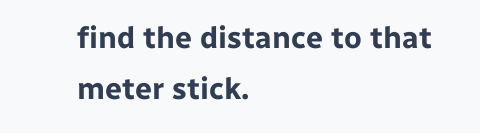find the distance to that meter stick.